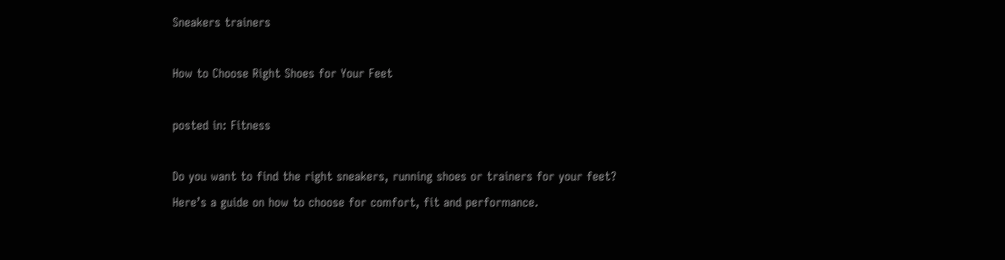Sneakers trainers

How to Choose Right Shoes for Your Feet

posted in: Fitness

Do you want to find the right sneakers, running shoes or trainers for your feet? Here’s a guide on how to choose for comfort, fit and performance.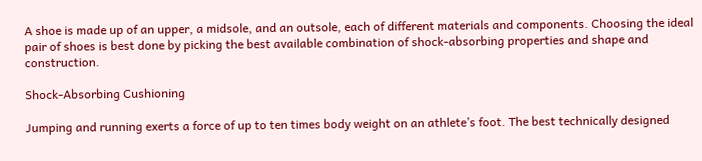A shoe is made up of an upper, a midsole, and an outsole, each of different materials and components. Choosing the ideal pair of shoes is best done by picking the best available combination of shock-absorbing properties and shape and construction.

Shock-Absorbing Cushioning

Jumping and running exerts a force of up to ten times body weight on an athlete’s foot. The best technically designed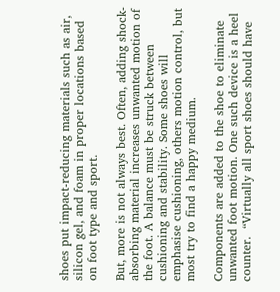shoes put impact-reducing materials such as air, silicon gel, and foam in proper locations based on foot type and sport.

But, more is not always best. Often, adding shock-absorbing material increases unwanted motion of the foot. A balance must be struck between cushioning and stability. Some shoes will emphasise cushioning, others motion control, but most try to find a happy medium.

Components are added to the shoe to eliminate unwanted foot motion. One such device is a heel counter.  “Virtually all sport shoes should have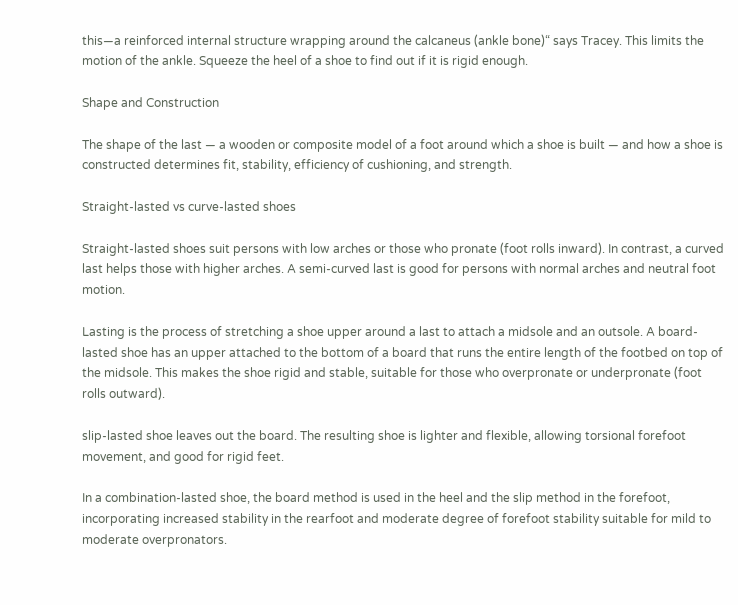this—a reinforced internal structure wrapping around the calcaneus (ankle bone)“ says Tracey. This limits the motion of the ankle. Squeeze the heel of a shoe to find out if it is rigid enough.

Shape and Construction

The shape of the last — a wooden or composite model of a foot around which a shoe is built — and how a shoe is constructed determines fit, stability, efficiency of cushioning, and strength.

Straight-lasted vs curve-lasted shoes

Straight-lasted shoes suit persons with low arches or those who pronate (foot rolls inward). In contrast, a curved last helps those with higher arches. A semi-curved last is good for persons with normal arches and neutral foot motion.

Lasting is the process of stretching a shoe upper around a last to attach a midsole and an outsole. A board-lasted shoe has an upper attached to the bottom of a board that runs the entire length of the footbed on top of the midsole. This makes the shoe rigid and stable, suitable for those who overpronate or underpronate (foot rolls outward).

slip-lasted shoe leaves out the board. The resulting shoe is lighter and flexible, allowing torsional forefoot movement, and good for rigid feet.

In a combination-lasted shoe, the board method is used in the heel and the slip method in the forefoot, incorporating increased stability in the rearfoot and moderate degree of forefoot stability suitable for mild to moderate overpronators.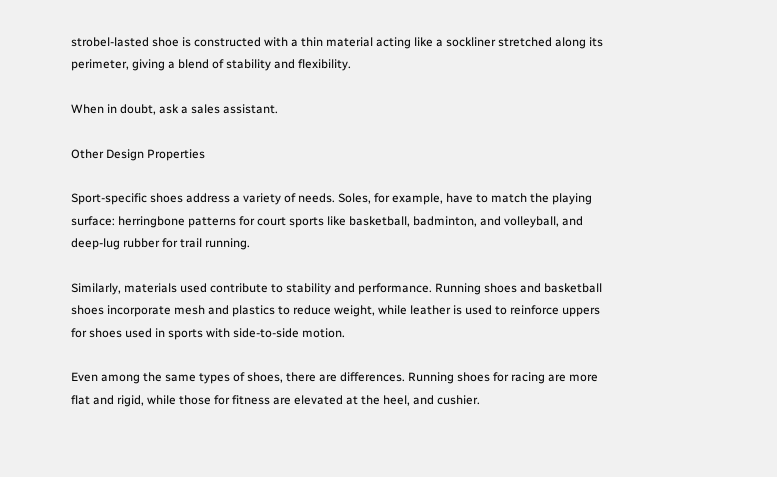strobel-lasted shoe is constructed with a thin material acting like a sockliner stretched along its perimeter, giving a blend of stability and flexibility.

When in doubt, ask a sales assistant.

Other Design Properties

Sport-specific shoes address a variety of needs. Soles, for example, have to match the playing surface: herringbone patterns for court sports like basketball, badminton, and volleyball, and deep-lug rubber for trail running.

Similarly, materials used contribute to stability and performance. Running shoes and basketball shoes incorporate mesh and plastics to reduce weight, while leather is used to reinforce uppers for shoes used in sports with side-to-side motion.

Even among the same types of shoes, there are differences. Running shoes for racing are more flat and rigid, while those for fitness are elevated at the heel, and cushier.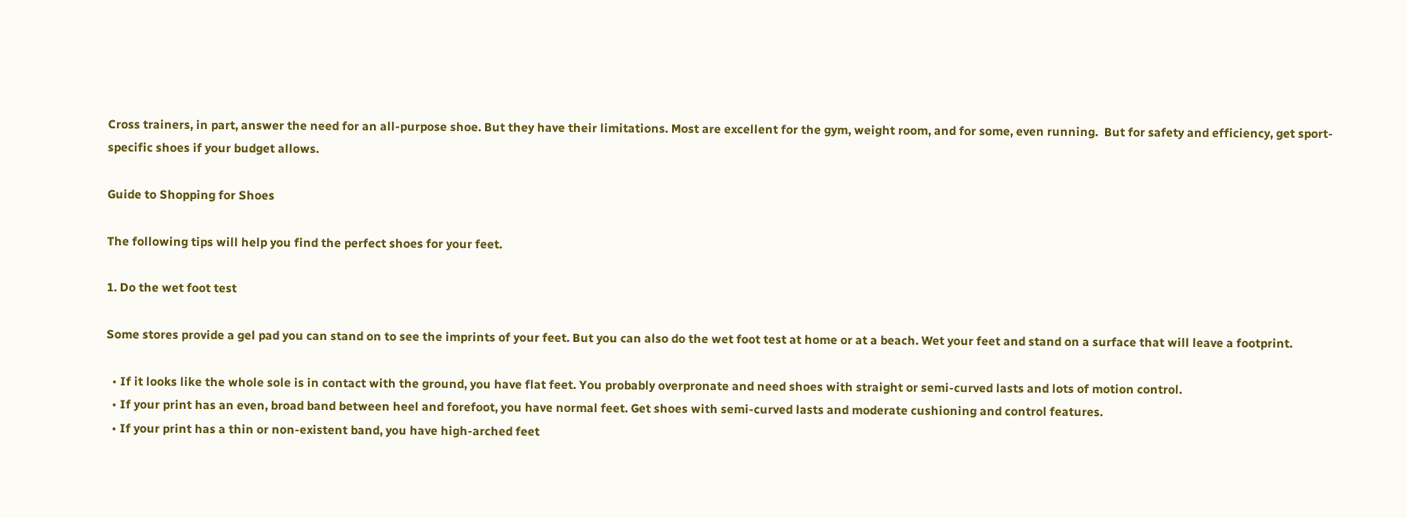Cross trainers, in part, answer the need for an all-purpose shoe. But they have their limitations. Most are excellent for the gym, weight room, and for some, even running.  But for safety and efficiency, get sport-specific shoes if your budget allows.

Guide to Shopping for Shoes

The following tips will help you find the perfect shoes for your feet.

1. Do the wet foot test

Some stores provide a gel pad you can stand on to see the imprints of your feet. But you can also do the wet foot test at home or at a beach. Wet your feet and stand on a surface that will leave a footprint.

  • If it looks like the whole sole is in contact with the ground, you have flat feet. You probably overpronate and need shoes with straight or semi-curved lasts and lots of motion control.
  • If your print has an even, broad band between heel and forefoot, you have normal feet. Get shoes with semi-curved lasts and moderate cushioning and control features.
  • If your print has a thin or non-existent band, you have high-arched feet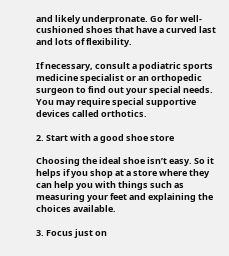and likely underpronate. Go for well-cushioned shoes that have a curved last and lots of flexibility.

If necessary, consult a podiatric sports medicine specialist or an orthopedic surgeon to find out your special needs. You may require special supportive devices called orthotics.

2. Start with a good shoe store

Choosing the ideal shoe isn’t easy. So it helps if you shop at a store where they can help you with things such as measuring your feet and explaining the choices available.

3. Focus just on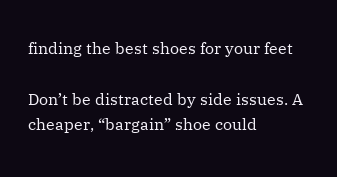finding the best shoes for your feet

Don’t be distracted by side issues. A cheaper, “bargain” shoe could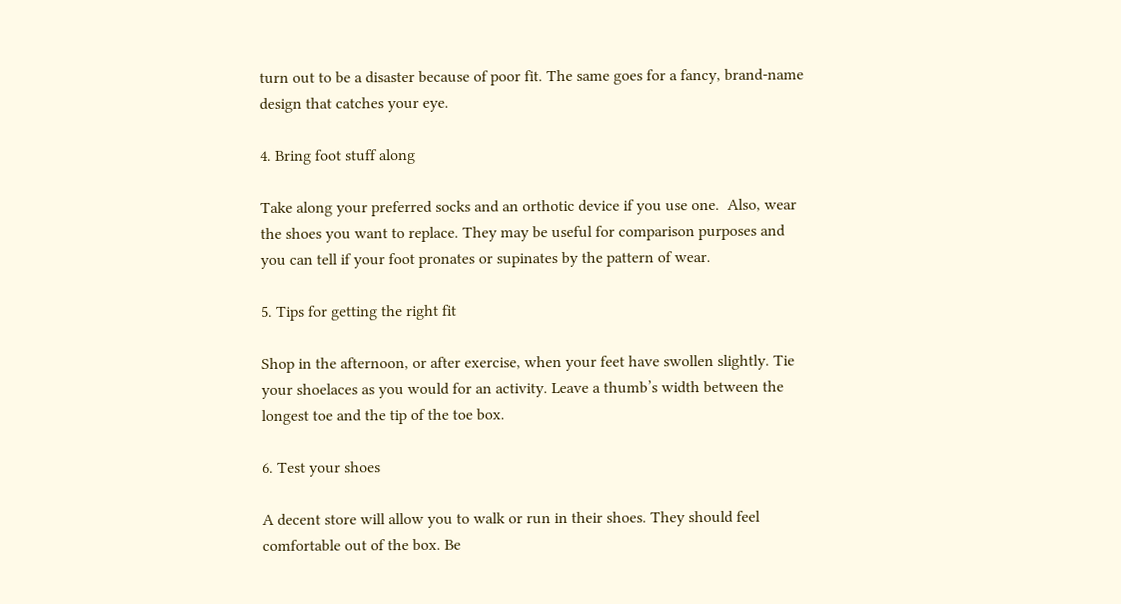turn out to be a disaster because of poor fit. The same goes for a fancy, brand-name design that catches your eye.

4. Bring foot stuff along

Take along your preferred socks and an orthotic device if you use one.  Also, wear the shoes you want to replace. They may be useful for comparison purposes and you can tell if your foot pronates or supinates by the pattern of wear.

5. Tips for getting the right fit

Shop in the afternoon, or after exercise, when your feet have swollen slightly. Tie your shoelaces as you would for an activity. Leave a thumb’s width between the longest toe and the tip of the toe box.

6. Test your shoes

A decent store will allow you to walk or run in their shoes. They should feel comfortable out of the box. Be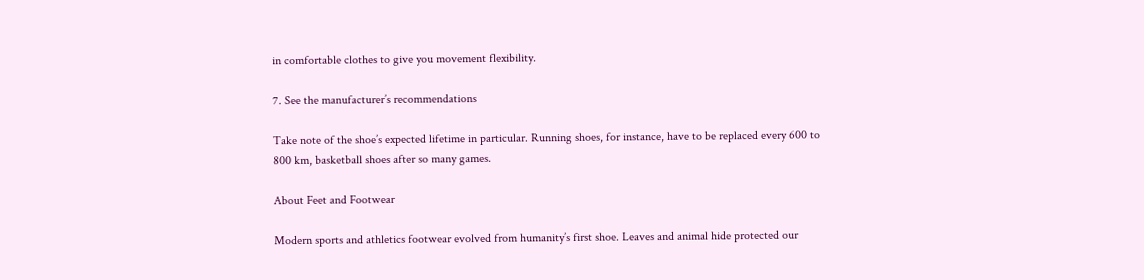in comfortable clothes to give you movement flexibility.

7. See the manufacturer’s recommendations

Take note of the shoe’s expected lifetime in particular. Running shoes, for instance, have to be replaced every 600 to 800 km, basketball shoes after so many games.

About Feet and Footwear

Modern sports and athletics footwear evolved from humanity’s first shoe. Leaves and animal hide protected our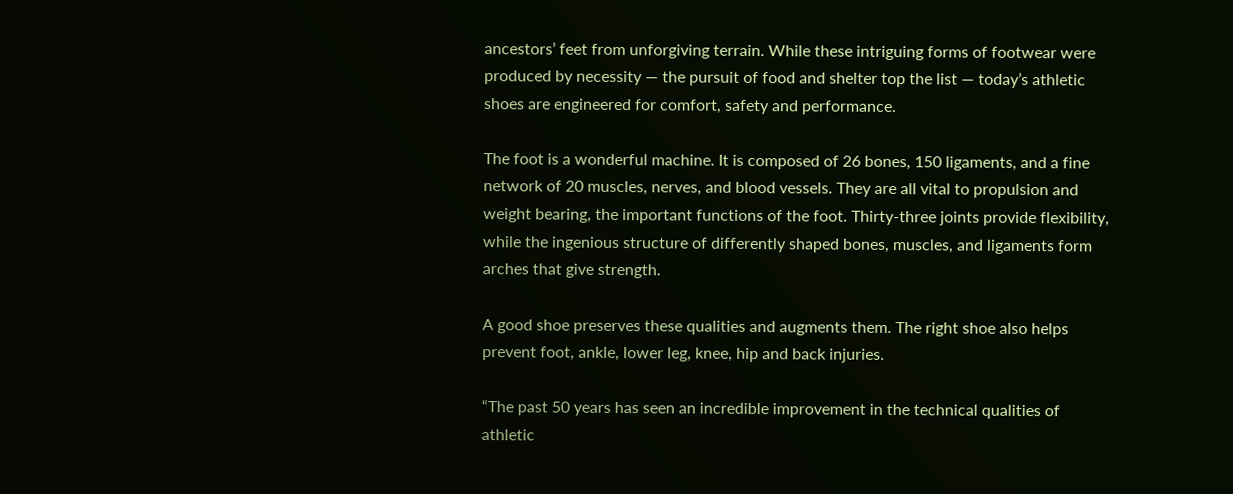ancestors’ feet from unforgiving terrain. While these intriguing forms of footwear were produced by necessity — the pursuit of food and shelter top the list — today’s athletic shoes are engineered for comfort, safety and performance.

The foot is a wonderful machine. It is composed of 26 bones, 150 ligaments, and a fine network of 20 muscles, nerves, and blood vessels. They are all vital to propulsion and weight bearing, the important functions of the foot. Thirty-three joints provide flexibility, while the ingenious structure of differently shaped bones, muscles, and ligaments form arches that give strength.

A good shoe preserves these qualities and augments them. The right shoe also helps prevent foot, ankle, lower leg, knee, hip and back injuries.

“The past 50 years has seen an incredible improvement in the technical qualities of athletic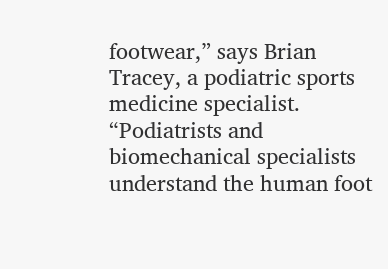footwear,” says Brian Tracey, a podiatric sports medicine specialist. “Podiatrists and biomechanical specialists understand the human foot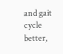and gait cycle better,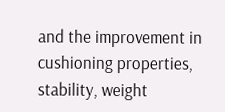and the improvement in cushioning properties, stability, weight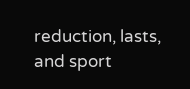reduction, lasts, and sport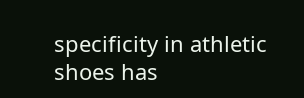specificity in athletic shoes has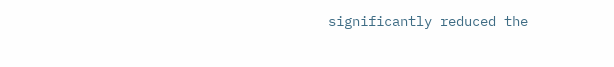significantly reduced the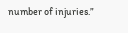number of injuries.”